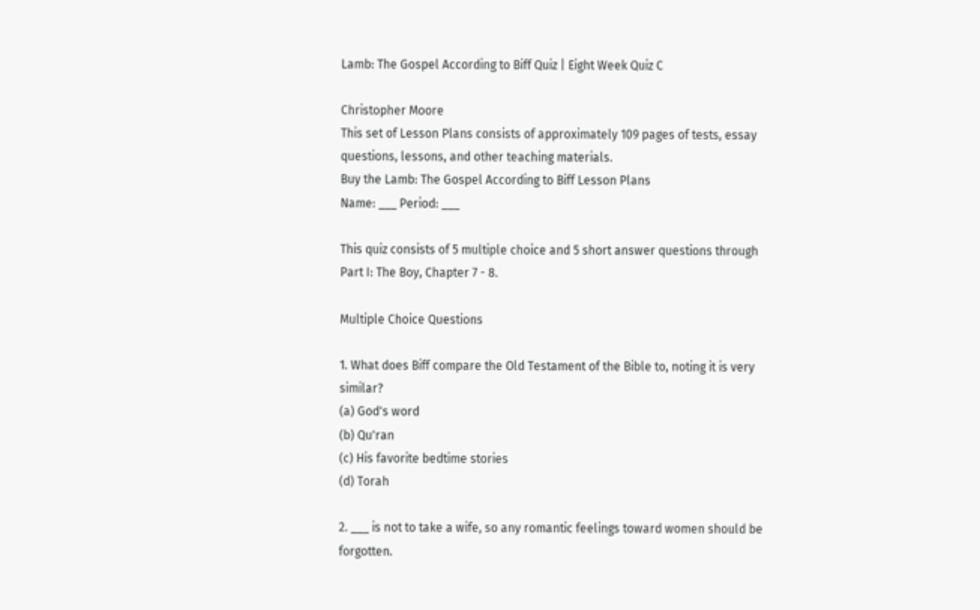Lamb: The Gospel According to Biff Quiz | Eight Week Quiz C

Christopher Moore
This set of Lesson Plans consists of approximately 109 pages of tests, essay questions, lessons, and other teaching materials.
Buy the Lamb: The Gospel According to Biff Lesson Plans
Name: ___ Period: ___

This quiz consists of 5 multiple choice and 5 short answer questions through Part I: The Boy, Chapter 7 - 8.

Multiple Choice Questions

1. What does Biff compare the Old Testament of the Bible to, noting it is very similar?
(a) God's word
(b) Qu'ran
(c) His favorite bedtime stories
(d) Torah

2. ___ is not to take a wife, so any romantic feelings toward women should be forgotten.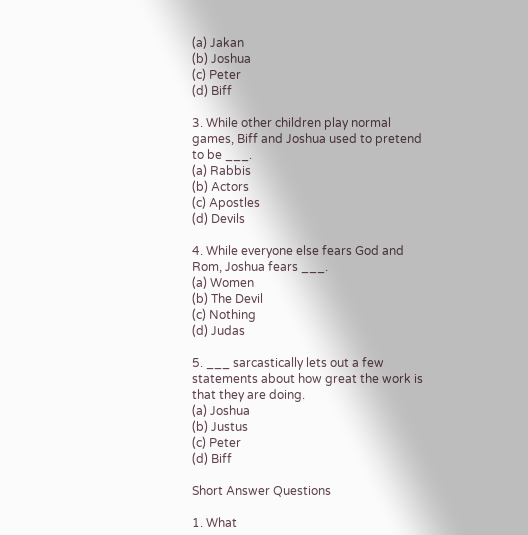(a) Jakan
(b) Joshua
(c) Peter
(d) Biff

3. While other children play normal games, Biff and Joshua used to pretend to be ___.
(a) Rabbis
(b) Actors
(c) Apostles
(d) Devils

4. While everyone else fears God and Rom, Joshua fears ___.
(a) Women
(b) The Devil
(c) Nothing
(d) Judas

5. ___ sarcastically lets out a few statements about how great the work is that they are doing.
(a) Joshua
(b) Justus
(c) Peter
(d) Biff

Short Answer Questions

1. What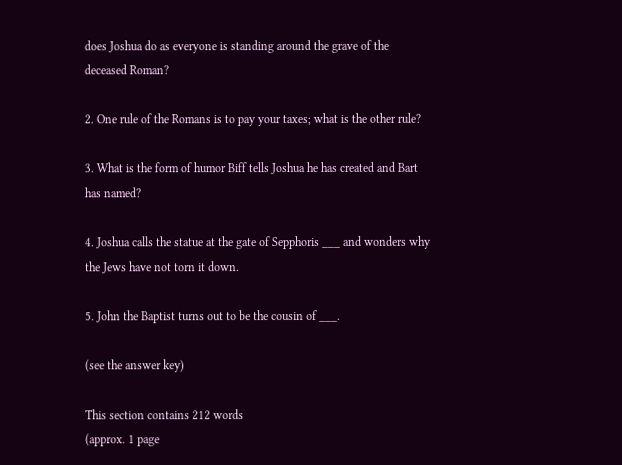does Joshua do as everyone is standing around the grave of the deceased Roman?

2. One rule of the Romans is to pay your taxes; what is the other rule?

3. What is the form of humor Biff tells Joshua he has created and Bart has named?

4. Joshua calls the statue at the gate of Sepphoris ___ and wonders why the Jews have not torn it down.

5. John the Baptist turns out to be the cousin of ___.

(see the answer key)

This section contains 212 words
(approx. 1 page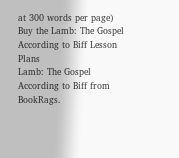at 300 words per page)
Buy the Lamb: The Gospel According to Biff Lesson Plans
Lamb: The Gospel According to Biff from BookRags.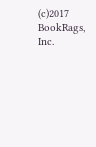(c)2017 BookRags, Inc.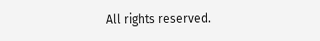All rights reserved.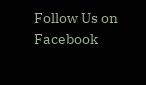Follow Us on Facebook